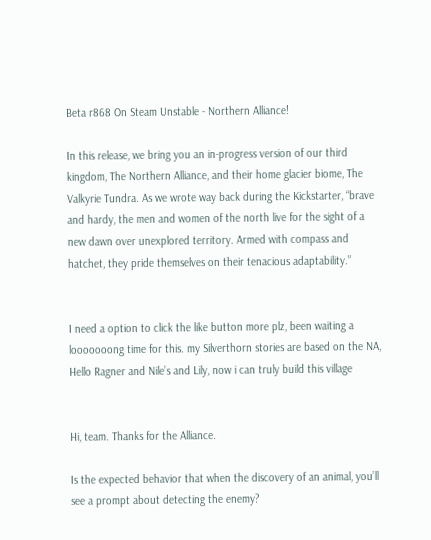Beta r868 On Steam Unstable - Northern Alliance!

In this release, we bring you an in-progress version of our third kingdom, The Northern Alliance, and their home glacier biome, The Valkyrie Tundra. As we wrote way back during the Kickstarter, “brave and hardy, the men and women of the north live for the sight of a new dawn over unexplored territory. Armed with compass and hatchet, they pride themselves on their tenacious adaptability.”


I need a option to click the like button more plz, been waiting a looooooong time for this. my Silverthorn stories are based on the NA, Hello Ragner and Nile’s and Lily, now i can truly build this village


Hi, team. Thanks for the Alliance.

Is the expected behavior that when the discovery of an animal, you’ll see a prompt about detecting the enemy?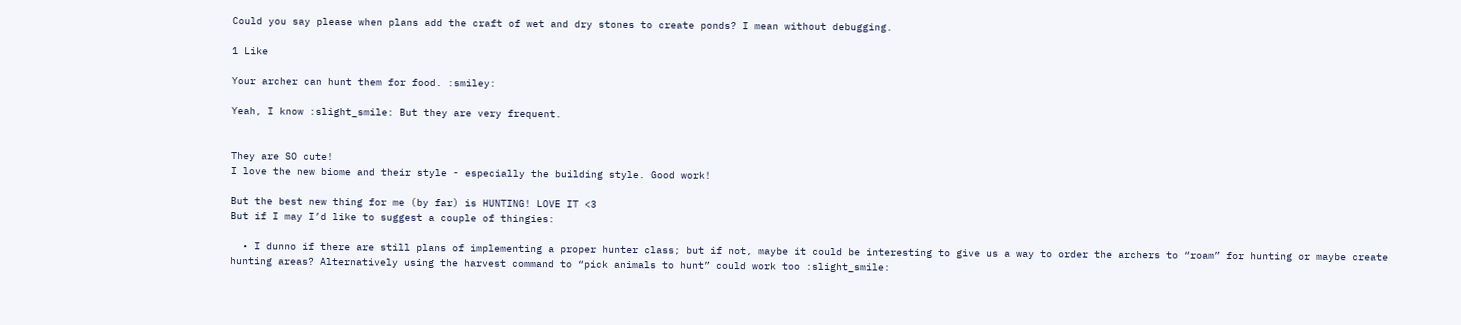Could you say please when plans add the craft of wet and dry stones to create ponds? I mean without debugging.

1 Like

Your archer can hunt them for food. :smiley:

Yeah, I know :slight_smile: But they are very frequent.


They are SO cute!
I love the new biome and their style - especially the building style. Good work!

But the best new thing for me (by far) is HUNTING! LOVE IT <3
But if I may I’d like to suggest a couple of thingies:

  • I dunno if there are still plans of implementing a proper hunter class; but if not, maybe it could be interesting to give us a way to order the archers to “roam” for hunting or maybe create hunting areas? Alternatively using the harvest command to “pick animals to hunt” could work too :slight_smile: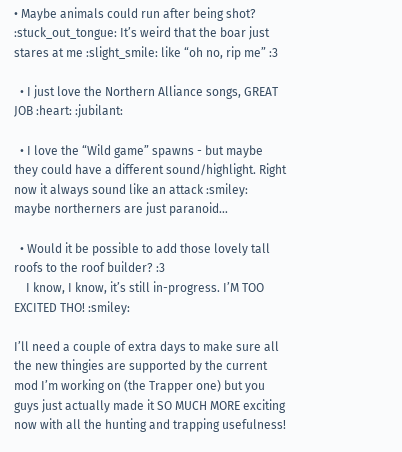• Maybe animals could run after being shot? :stuck_out_tongue: It’s weird that the boar just stares at me :slight_smile: like “oh no, rip me” :3

  • I just love the Northern Alliance songs, GREAT JOB :heart: :jubilant:

  • I love the “Wild game” spawns - but maybe they could have a different sound/highlight. Right now it always sound like an attack :smiley: maybe northerners are just paranoid…

  • Would it be possible to add those lovely tall roofs to the roof builder? :3
    I know, I know, it’s still in-progress. I’M TOO EXCITED THO! :smiley:

I’ll need a couple of extra days to make sure all the new thingies are supported by the current mod I’m working on (the Trapper one) but you guys just actually made it SO MUCH MORE exciting now with all the hunting and trapping usefulness!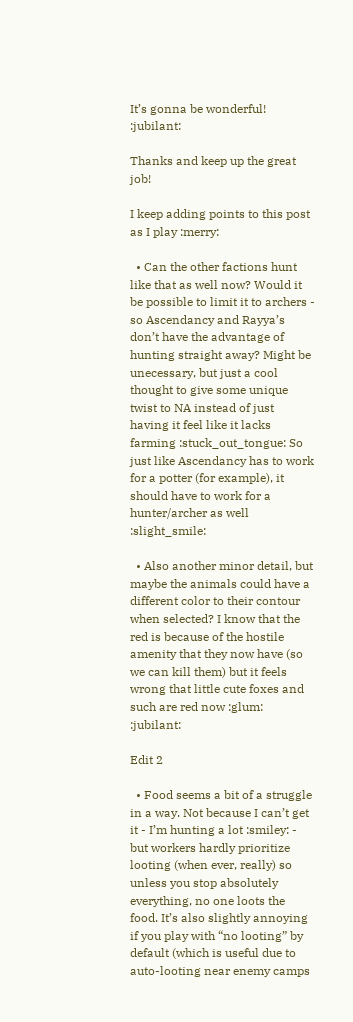It’s gonna be wonderful! :jubilant:

Thanks and keep up the great job!

I keep adding points to this post as I play :merry:

  • Can the other factions hunt like that as well now? Would it be possible to limit it to archers - so Ascendancy and Rayya’s don’t have the advantage of hunting straight away? Might be unecessary, but just a cool thought to give some unique twist to NA instead of just having it feel like it lacks farming :stuck_out_tongue: So just like Ascendancy has to work for a potter (for example), it should have to work for a hunter/archer as well :slight_smile:

  • Also another minor detail, but maybe the animals could have a different color to their contour when selected? I know that the red is because of the hostile amenity that they now have (so we can kill them) but it feels wrong that little cute foxes and such are red now :glum: :jubilant:

Edit 2

  • Food seems a bit of a struggle in a way. Not because I can’t get it - I’m hunting a lot :smiley: - but workers hardly prioritize looting (when ever, really) so unless you stop absolutely everything, no one loots the food. It’s also slightly annoying if you play with “no looting” by default (which is useful due to auto-looting near enemy camps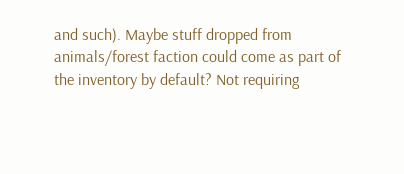and such). Maybe stuff dropped from animals/forest faction could come as part of the inventory by default? Not requiring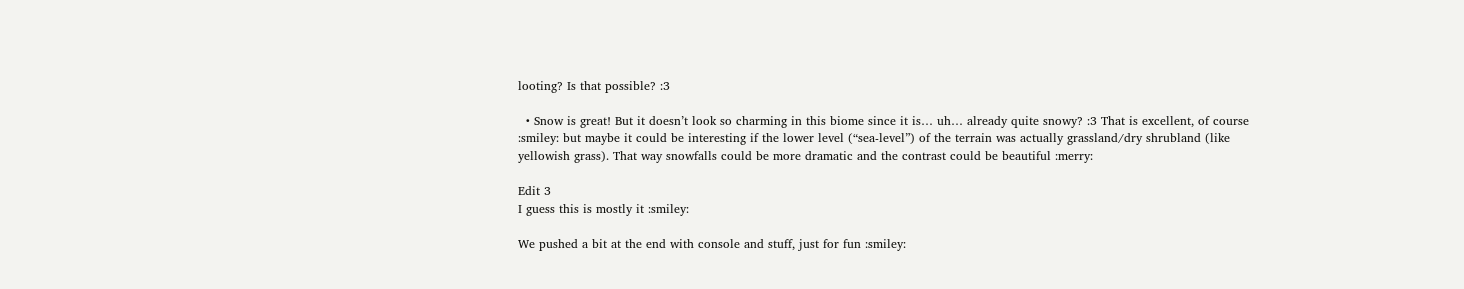looting? Is that possible? :3

  • Snow is great! But it doesn’t look so charming in this biome since it is… uh… already quite snowy? :3 That is excellent, of course :smiley: but maybe it could be interesting if the lower level (“sea-level”) of the terrain was actually grassland/dry shrubland (like yellowish grass). That way snowfalls could be more dramatic and the contrast could be beautiful :merry:

Edit 3
I guess this is mostly it :smiley:

We pushed a bit at the end with console and stuff, just for fun :smiley: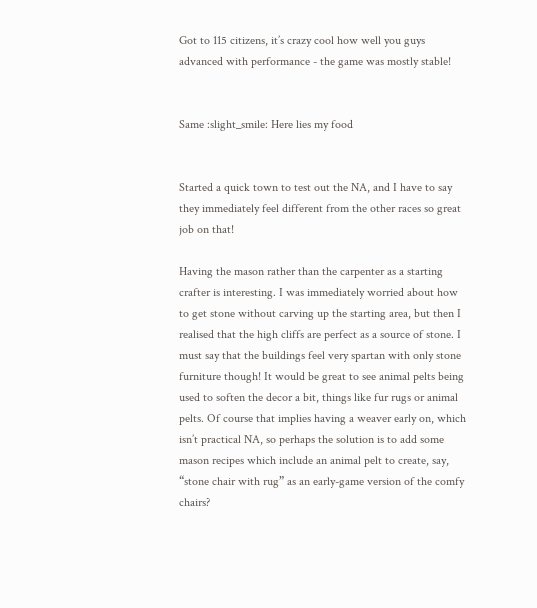Got to 115 citizens, it’s crazy cool how well you guys advanced with performance - the game was mostly stable!


Same :slight_smile: Here lies my food


Started a quick town to test out the NA, and I have to say they immediately feel different from the other races so great job on that!

Having the mason rather than the carpenter as a starting crafter is interesting. I was immediately worried about how to get stone without carving up the starting area, but then I realised that the high cliffs are perfect as a source of stone. I must say that the buildings feel very spartan with only stone furniture though! It would be great to see animal pelts being used to soften the decor a bit, things like fur rugs or animal pelts. Of course that implies having a weaver early on, which isn’t practical NA, so perhaps the solution is to add some mason recipes which include an animal pelt to create, say, “stone chair with rug” as an early-game version of the comfy chairs?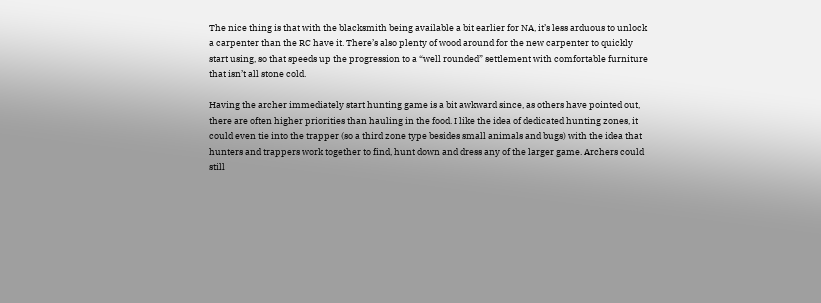The nice thing is that with the blacksmith being available a bit earlier for NA, it’s less arduous to unlock a carpenter than the RC have it. There’s also plenty of wood around for the new carpenter to quickly start using, so that speeds up the progression to a “well rounded” settlement with comfortable furniture that isn’t all stone cold.

Having the archer immediately start hunting game is a bit awkward since, as others have pointed out, there are often higher priorities than hauling in the food. I like the idea of dedicated hunting zones, it could even tie into the trapper (so a third zone type besides small animals and bugs) with the idea that hunters and trappers work together to find, hunt down and dress any of the larger game. Archers could still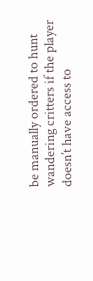be manually ordered to hunt wandering critters if the player doesn’t have access to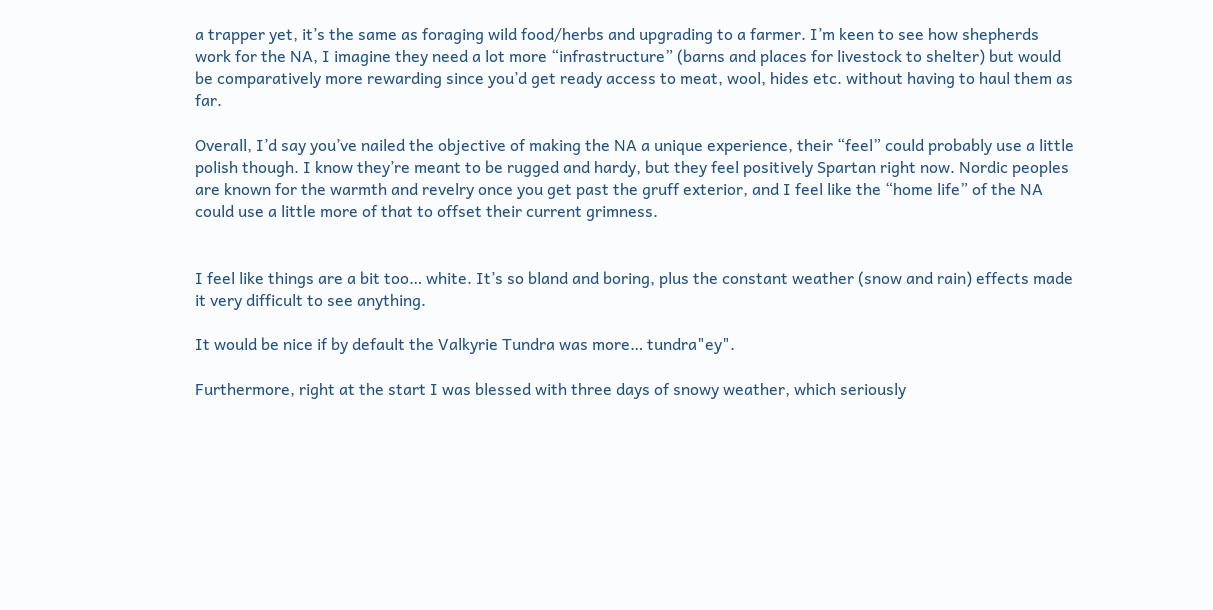a trapper yet, it’s the same as foraging wild food/herbs and upgrading to a farmer. I’m keen to see how shepherds work for the NA, I imagine they need a lot more “infrastructure” (barns and places for livestock to shelter) but would be comparatively more rewarding since you’d get ready access to meat, wool, hides etc. without having to haul them as far.

Overall, I’d say you’ve nailed the objective of making the NA a unique experience, their “feel” could probably use a little polish though. I know they’re meant to be rugged and hardy, but they feel positively Spartan right now. Nordic peoples are known for the warmth and revelry once you get past the gruff exterior, and I feel like the “home life” of the NA could use a little more of that to offset their current grimness.


I feel like things are a bit too… white. It’s so bland and boring, plus the constant weather (snow and rain) effects made it very difficult to see anything.

It would be nice if by default the Valkyrie Tundra was more… tundra"ey".

Furthermore, right at the start I was blessed with three days of snowy weather, which seriously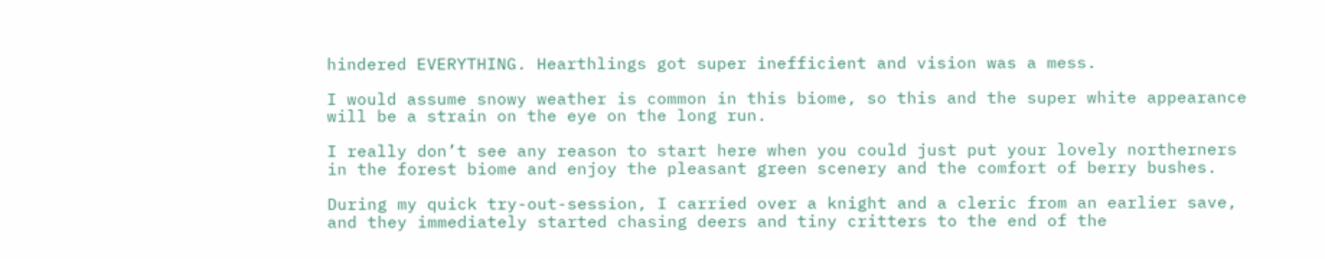hindered EVERYTHING. Hearthlings got super inefficient and vision was a mess.

I would assume snowy weather is common in this biome, so this and the super white appearance will be a strain on the eye on the long run.

I really don’t see any reason to start here when you could just put your lovely northerners in the forest biome and enjoy the pleasant green scenery and the comfort of berry bushes.

During my quick try-out-session, I carried over a knight and a cleric from an earlier save, and they immediately started chasing deers and tiny critters to the end of the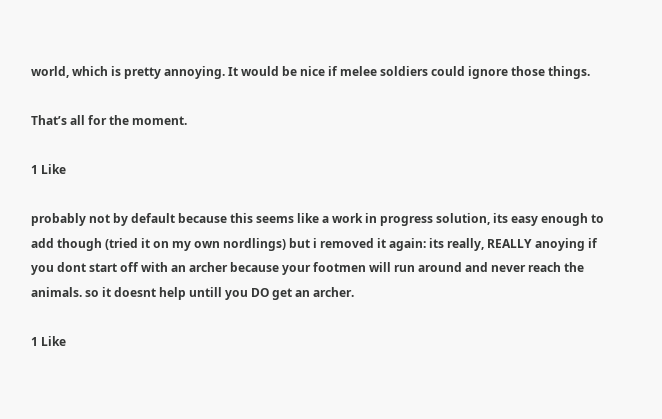world, which is pretty annoying. It would be nice if melee soldiers could ignore those things.

That’s all for the moment.

1 Like

probably not by default because this seems like a work in progress solution, its easy enough to add though (tried it on my own nordlings) but i removed it again: its really, REALLY anoying if you dont start off with an archer because your footmen will run around and never reach the animals. so it doesnt help untill you DO get an archer.

1 Like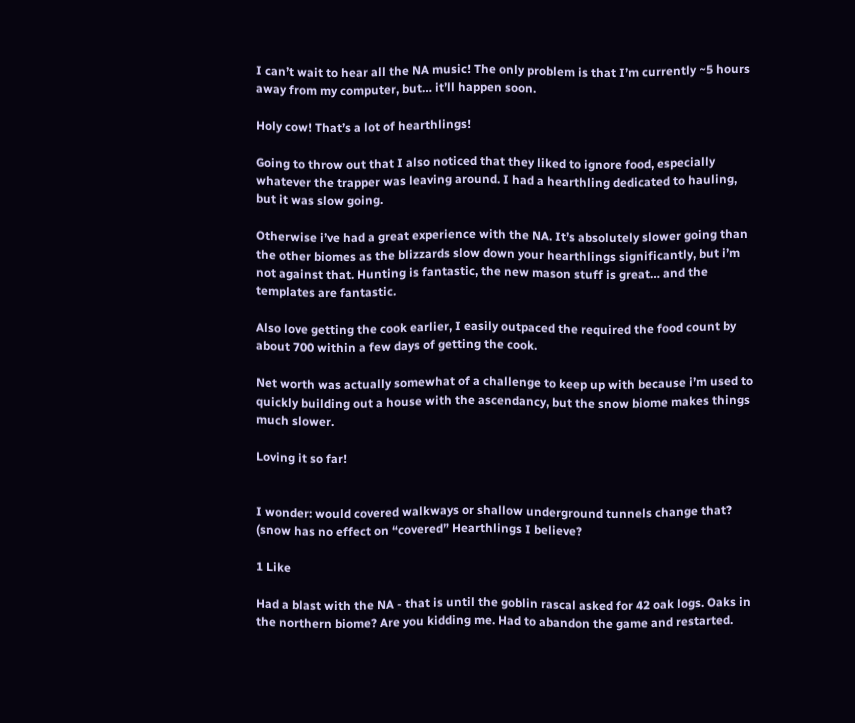I can’t wait to hear all the NA music! The only problem is that I’m currently ~5 hours away from my computer, but… it’ll happen soon.

Holy cow! That’s a lot of hearthlings!

Going to throw out that I also noticed that they liked to ignore food, especially whatever the trapper was leaving around. I had a hearthling dedicated to hauling, but it was slow going.

Otherwise i’ve had a great experience with the NA. It’s absolutely slower going than the other biomes as the blizzards slow down your hearthlings significantly, but i’m not against that. Hunting is fantastic, the new mason stuff is great… and the templates are fantastic.

Also love getting the cook earlier, I easily outpaced the required the food count by about 700 within a few days of getting the cook.

Net worth was actually somewhat of a challenge to keep up with because i’m used to quickly building out a house with the ascendancy, but the snow biome makes things much slower.

Loving it so far!


I wonder: would covered walkways or shallow underground tunnels change that? (snow has no effect on “covered” Hearthlings I believe?

1 Like

Had a blast with the NA - that is until the goblin rascal asked for 42 oak logs. Oaks in the northern biome? Are you kidding me. Had to abandon the game and restarted.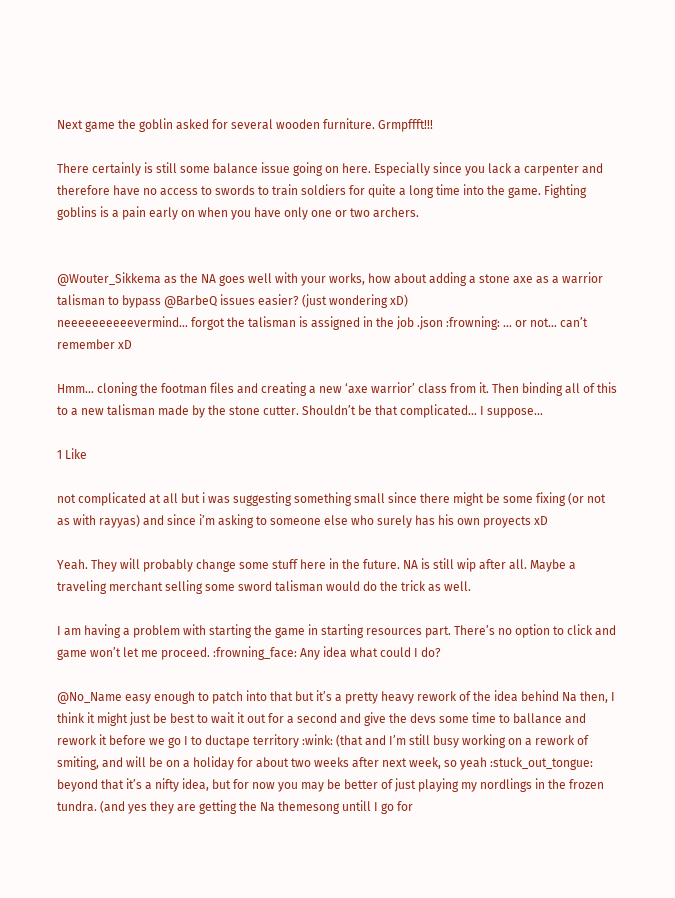Next game the goblin asked for several wooden furniture. Grmpffft!!!

There certainly is still some balance issue going on here. Especially since you lack a carpenter and therefore have no access to swords to train soldiers for quite a long time into the game. Fighting goblins is a pain early on when you have only one or two archers.


@Wouter_Sikkema as the NA goes well with your works, how about adding a stone axe as a warrior talisman to bypass @BarbeQ issues easier? (just wondering xD)
neeeeeeeeeevermind… forgot the talisman is assigned in the job .json :frowning: … or not… can’t remember xD

Hmm… cloning the footman files and creating a new ‘axe warrior’ class from it. Then binding all of this to a new talisman made by the stone cutter. Shouldn’t be that complicated… I suppose…

1 Like

not complicated at all but i was suggesting something small since there might be some fixing (or not as with rayyas) and since i’m asking to someone else who surely has his own proyects xD

Yeah. They will probably change some stuff here in the future. NA is still wip after all. Maybe a traveling merchant selling some sword talisman would do the trick as well.

I am having a problem with starting the game in starting resources part. There’s no option to click and game won’t let me proceed. :frowning_face: Any idea what could I do?

@No_Name easy enough to patch into that but it’s a pretty heavy rework of the idea behind Na then, I think it might just be best to wait it out for a second and give the devs some time to ballance and rework it before we go I to ductape territory :wink: (that and I’m still busy working on a rework of smiting, and will be on a holiday for about two weeks after next week, so yeah :stuck_out_tongue: beyond that it’s a nifty idea, but for now you may be better of just playing my nordlings in the frozen tundra. (and yes they are getting the Na themesong untill I go for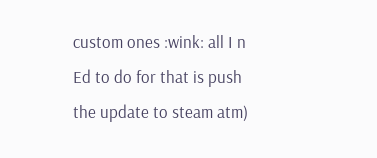custom ones :wink: all I n Ed to do for that is push the update to steam atm)